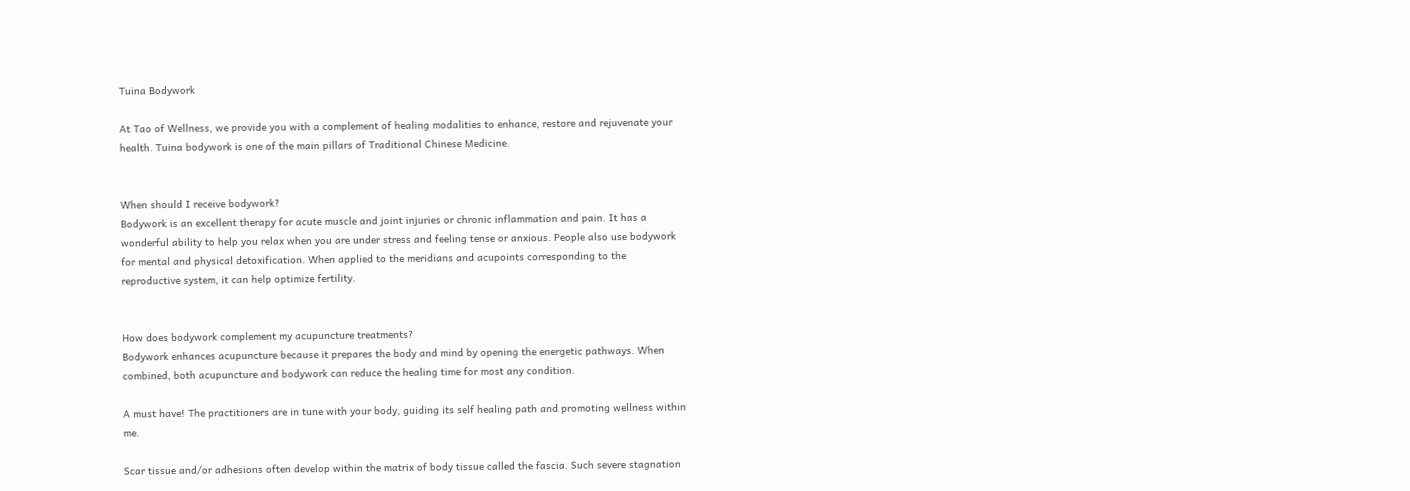Tuina Bodywork

At Tao of Wellness, we provide you with a complement of healing modalities to enhance, restore and rejuvenate your health. Tuina bodywork is one of the main pillars of Traditional Chinese Medicine.


When should I receive bodywork?
Bodywork is an excellent therapy for acute muscle and joint injuries or chronic inflammation and pain. It has a wonderful ability to help you relax when you are under stress and feeling tense or anxious. People also use bodywork for mental and physical detoxification. When applied to the meridians and acupoints corresponding to the reproductive system, it can help optimize fertility.


How does bodywork complement my acupuncture treatments?
Bodywork enhances acupuncture because it prepares the body and mind by opening the energetic pathways. When combined, both acupuncture and bodywork can reduce the healing time for most any condition.

A must have! The practitioners are in tune with your body, guiding its self healing path and promoting wellness within me.

Scar tissue and/or adhesions often develop within the matrix of body tissue called the fascia. Such severe stagnation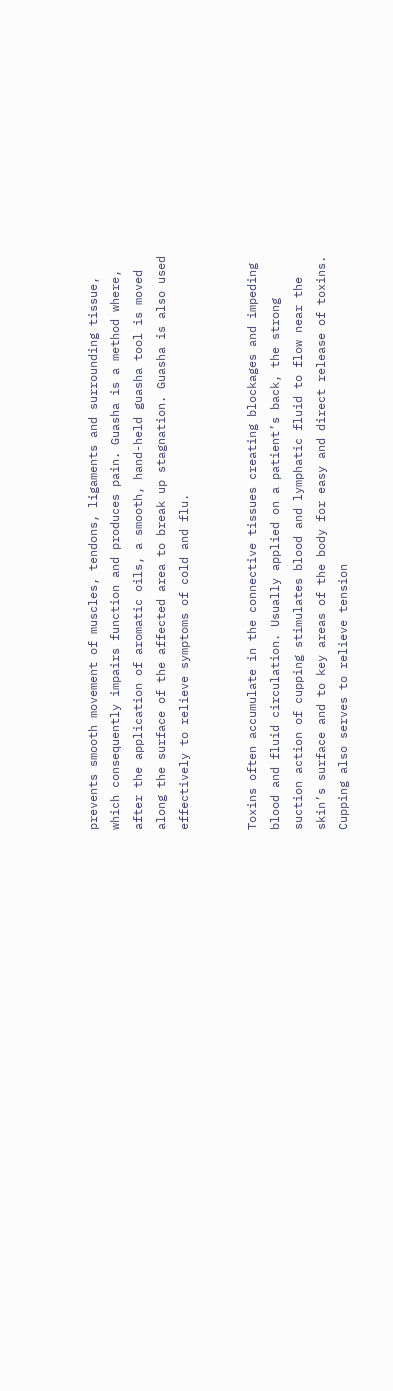prevents smooth movement of muscles, tendons, ligaments and surrounding tissue, which consequently impairs function and produces pain. Guasha is a method where, after the application of aromatic oils, a smooth, hand-held guasha tool is moved along the surface of the affected area to break up stagnation. Guasha is also used effectively to relieve symptoms of cold and flu.


Toxins often accumulate in the connective tissues creating blockages and impeding blood and fluid circulation. Usually applied on a patient’s back, the strong suction action of cupping stimulates blood and lymphatic fluid to flow near the skin’s surface and to key areas of the body for easy and direct release of toxins. Cupping also serves to relieve tension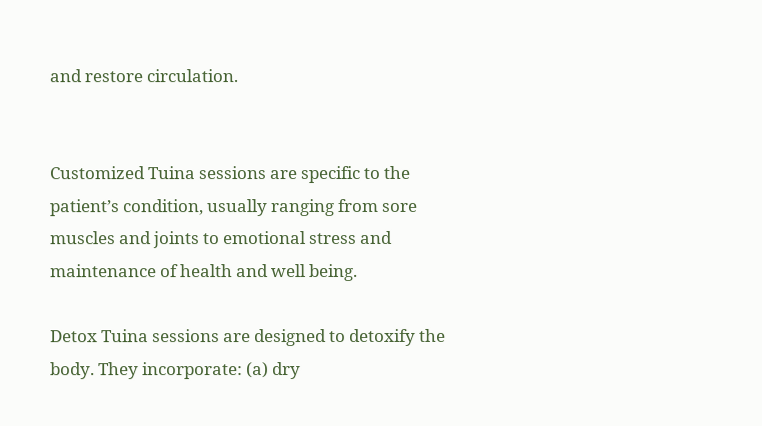and restore circulation.


Customized Tuina sessions are specific to the patient’s condition, usually ranging from sore muscles and joints to emotional stress and maintenance of health and well being.

Detox Tuina sessions are designed to detoxify the body. They incorporate: (a) dry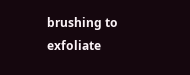brushing to exfoliate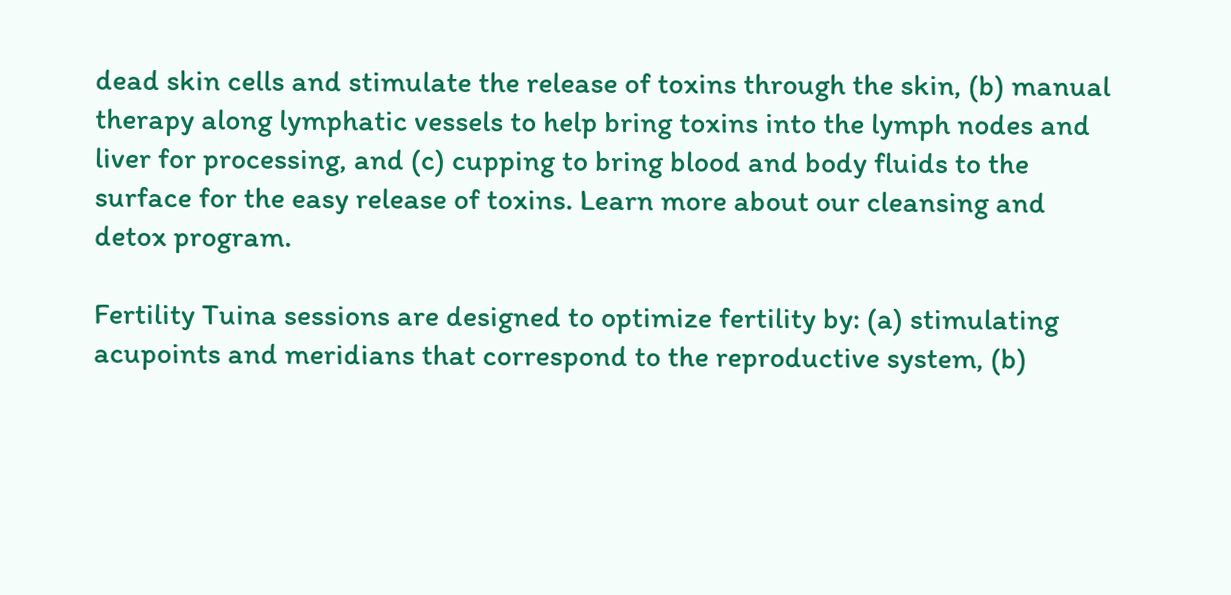dead skin cells and stimulate the release of toxins through the skin, (b) manual therapy along lymphatic vessels to help bring toxins into the lymph nodes and liver for processing, and (c) cupping to bring blood and body fluids to the surface for the easy release of toxins. Learn more about our cleansing and detox program.

Fertility Tuina sessions are designed to optimize fertility by: (a) stimulating acupoints and meridians that correspond to the reproductive system, (b)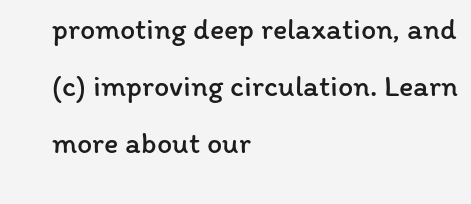promoting deep relaxation, and (c) improving circulation. Learn more about our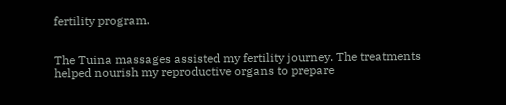fertility program.


The Tuina massages assisted my fertility journey. The treatments helped nourish my reproductive organs to prepare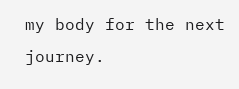my body for the next journey.